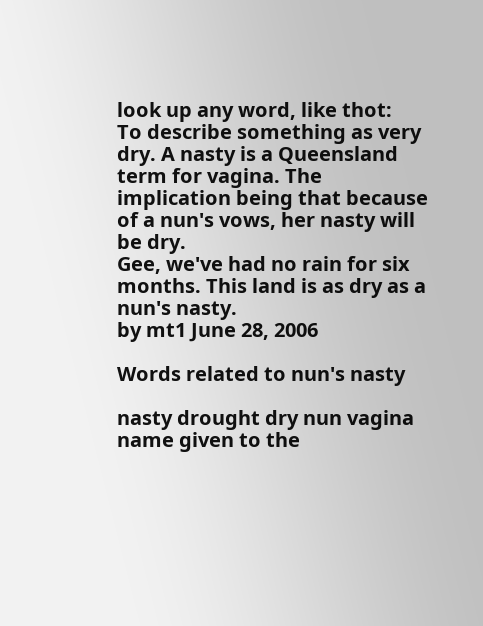look up any word, like thot:
To describe something as very dry. A nasty is a Queensland term for vagina. The implication being that because of a nun's vows, her nasty will be dry.
Gee, we've had no rain for six months. This land is as dry as a nun's nasty.
by mt1 June 28, 2006

Words related to nun's nasty

nasty drought dry nun vagina
name given to the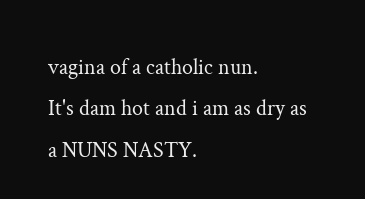vagina of a catholic nun.
It's dam hot and i am as dry as a NUNS NASTY.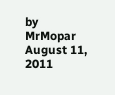by MrMopar August 11, 2011